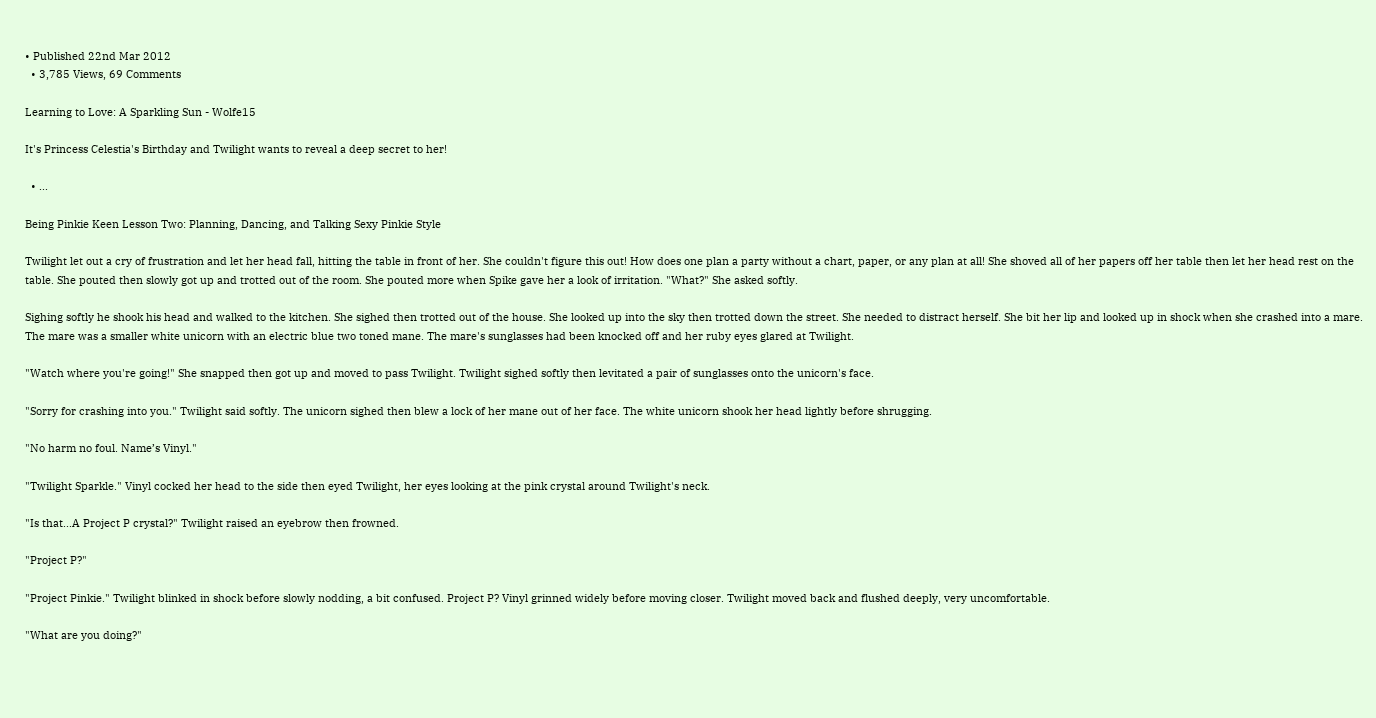• Published 22nd Mar 2012
  • 3,785 Views, 69 Comments

Learning to Love: A Sparkling Sun - Wolfe15

It's Princess Celestia's Birthday and Twilight wants to reveal a deep secret to her!

  • ...

Being Pinkie Keen Lesson Two: Planning, Dancing, and Talking Sexy Pinkie Style

Twilight let out a cry of frustration and let her head fall, hitting the table in front of her. She couldn't figure this out! How does one plan a party without a chart, paper, or any plan at all! She shoved all of her papers off her table then let her head rest on the table. She pouted then slowly got up and trotted out of the room. She pouted more when Spike gave her a look of irritation. "What?" She asked softly.

Sighing softly he shook his head and walked to the kitchen. She sighed then trotted out of the house. She looked up into the sky then trotted down the street. She needed to distract herself. She bit her lip and looked up in shock when she crashed into a mare. The mare was a smaller white unicorn with an electric blue two toned mane. The mare's sunglasses had been knocked off and her ruby eyes glared at Twilight.

"Watch where you're going!" She snapped then got up and moved to pass Twilight. Twilight sighed softly then levitated a pair of sunglasses onto the unicorn's face.

"Sorry for crashing into you." Twilight said softly. The unicorn sighed then blew a lock of her mane out of her face. The white unicorn shook her head lightly before shrugging.

"No harm no foul. Name’s Vinyl."

"Twilight Sparkle." Vinyl cocked her head to the side then eyed Twilight, her eyes looking at the pink crystal around Twilight's neck.

"Is that...A Project P crystal?" Twilight raised an eyebrow then frowned.

"Project P?"

"Project Pinkie." Twilight blinked in shock before slowly nodding, a bit confused. Project P? Vinyl grinned widely before moving closer. Twilight moved back and flushed deeply, very uncomfortable.

"What are you doing?"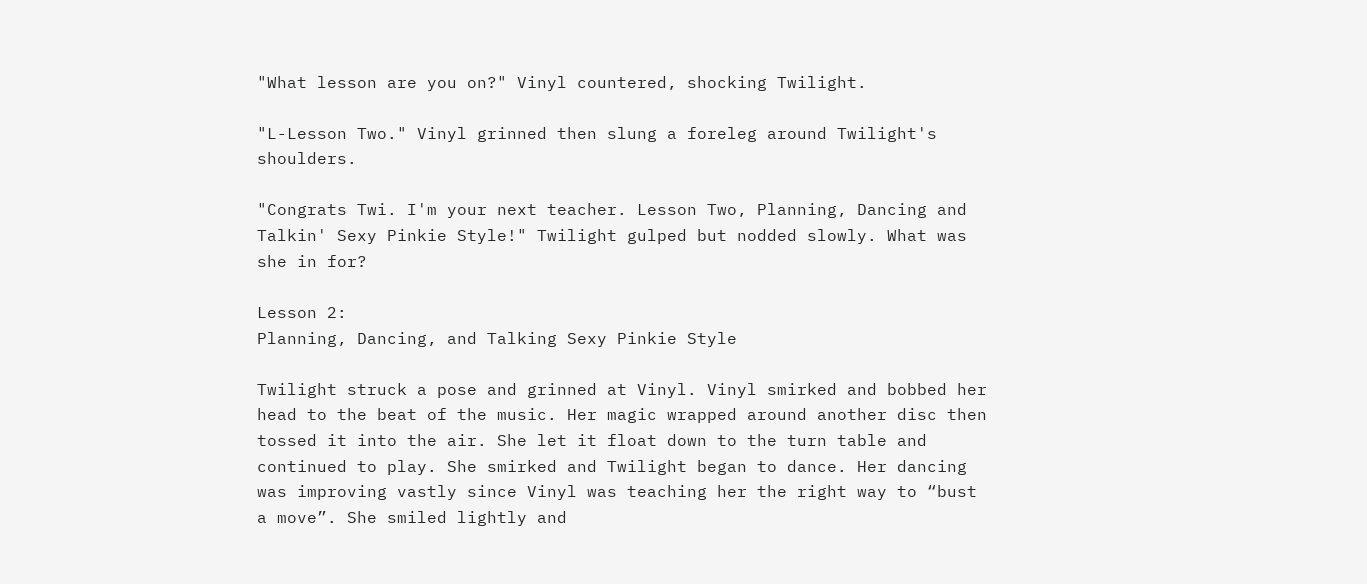"What lesson are you on?" Vinyl countered, shocking Twilight.

"L-Lesson Two." Vinyl grinned then slung a foreleg around Twilight's shoulders.

"Congrats Twi. I'm your next teacher. Lesson Two, Planning, Dancing and Talkin' Sexy Pinkie Style!" Twilight gulped but nodded slowly. What was she in for?

Lesson 2:
Planning, Dancing, and Talking Sexy Pinkie Style

Twilight struck a pose and grinned at Vinyl. Vinyl smirked and bobbed her head to the beat of the music. Her magic wrapped around another disc then tossed it into the air. She let it float down to the turn table and continued to play. She smirked and Twilight began to dance. Her dancing was improving vastly since Vinyl was teaching her the right way to “bust a move”. She smiled lightly and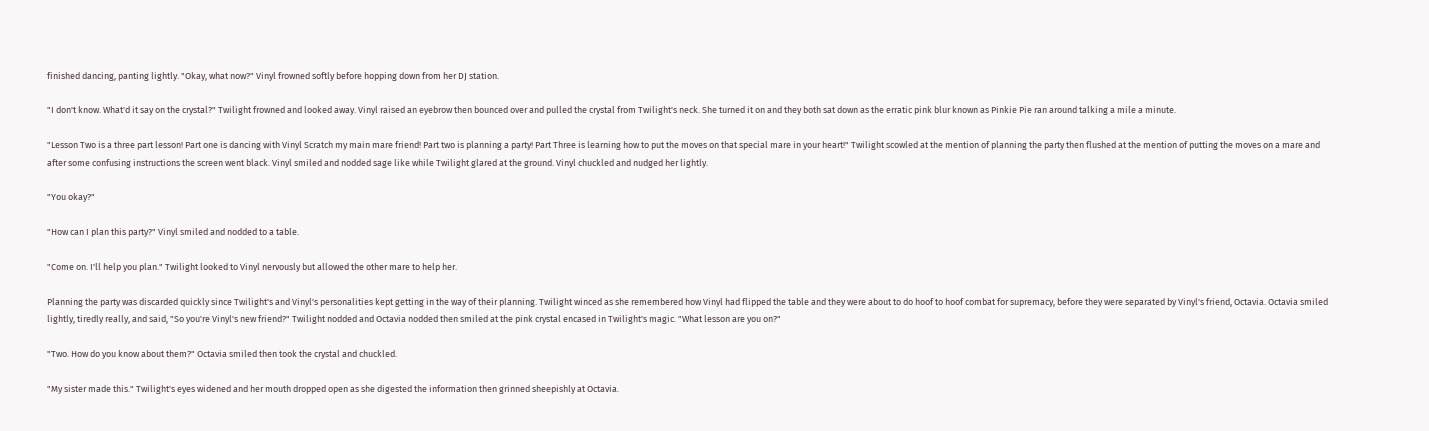finished dancing, panting lightly. "Okay, what now?" Vinyl frowned softly before hopping down from her DJ station.

"I don't know. What'd it say on the crystal?" Twilight frowned and looked away. Vinyl raised an eyebrow then bounced over and pulled the crystal from Twilight's neck. She turned it on and they both sat down as the erratic pink blur known as Pinkie Pie ran around talking a mile a minute.

"Lesson Two is a three part lesson! Part one is dancing with Vinyl Scratch my main mare friend! Part two is planning a party! Part Three is learning how to put the moves on that special mare in your heart!" Twilight scowled at the mention of planning the party then flushed at the mention of putting the moves on a mare and after some confusing instructions the screen went black. Vinyl smiled and nodded sage like while Twilight glared at the ground. Vinyl chuckled and nudged her lightly.

"You okay?"

"How can I plan this party?" Vinyl smiled and nodded to a table.

"Come on. I'll help you plan." Twilight looked to Vinyl nervously but allowed the other mare to help her.

Planning the party was discarded quickly since Twilight's and Vinyl's personalities kept getting in the way of their planning. Twilight winced as she remembered how Vinyl had flipped the table and they were about to do hoof to hoof combat for supremacy, before they were separated by Vinyl's friend, Octavia. Octavia smiled lightly, tiredly really, and said, "So you're Vinyl's new friend?" Twilight nodded and Octavia nodded then smiled at the pink crystal encased in Twilight's magic. "What lesson are you on?"

"Two. How do you know about them?" Octavia smiled then took the crystal and chuckled.

"My sister made this." Twilight's eyes widened and her mouth dropped open as she digested the information then grinned sheepishly at Octavia.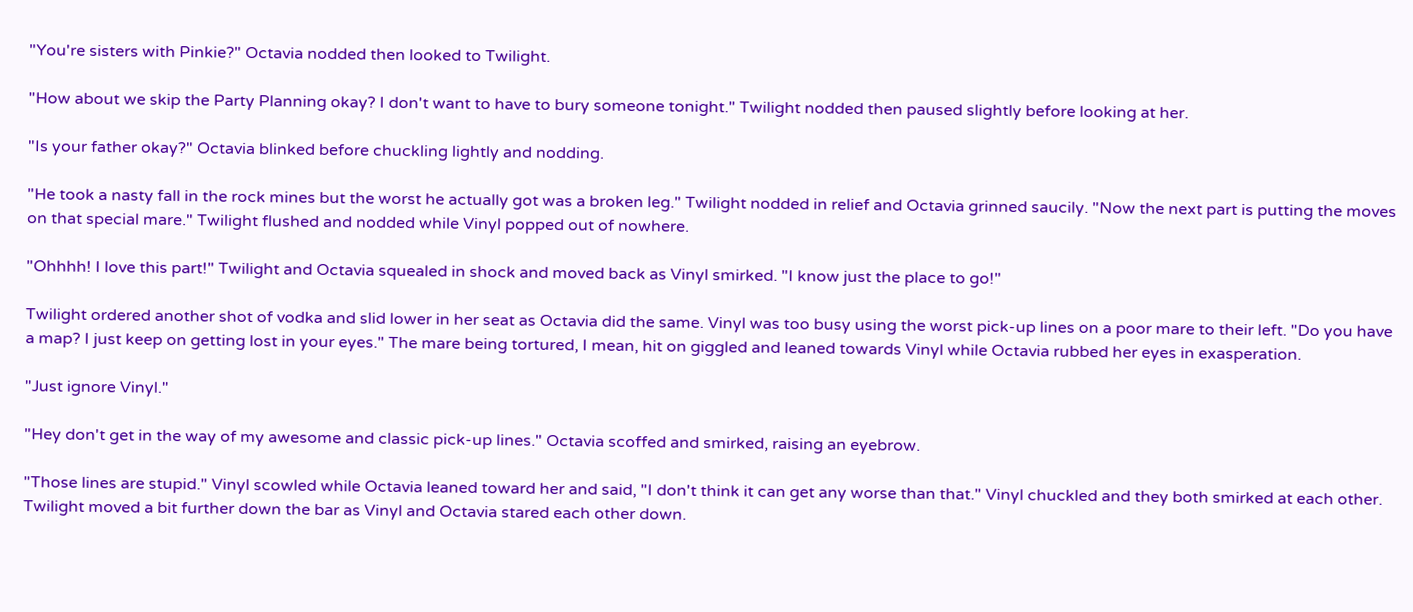"You're sisters with Pinkie?" Octavia nodded then looked to Twilight.

"How about we skip the Party Planning okay? I don't want to have to bury someone tonight." Twilight nodded then paused slightly before looking at her.

"Is your father okay?" Octavia blinked before chuckling lightly and nodding.

"He took a nasty fall in the rock mines but the worst he actually got was a broken leg." Twilight nodded in relief and Octavia grinned saucily. "Now the next part is putting the moves on that special mare." Twilight flushed and nodded while Vinyl popped out of nowhere.

"Ohhhh! I love this part!" Twilight and Octavia squealed in shock and moved back as Vinyl smirked. "I know just the place to go!"

Twilight ordered another shot of vodka and slid lower in her seat as Octavia did the same. Vinyl was too busy using the worst pick-up lines on a poor mare to their left. "Do you have a map? I just keep on getting lost in your eyes." The mare being tortured, I mean, hit on giggled and leaned towards Vinyl while Octavia rubbed her eyes in exasperation.

"Just ignore Vinyl."

"Hey don't get in the way of my awesome and classic pick-up lines." Octavia scoffed and smirked, raising an eyebrow.

"Those lines are stupid." Vinyl scowled while Octavia leaned toward her and said, "I don't think it can get any worse than that." Vinyl chuckled and they both smirked at each other. Twilight moved a bit further down the bar as Vinyl and Octavia stared each other down.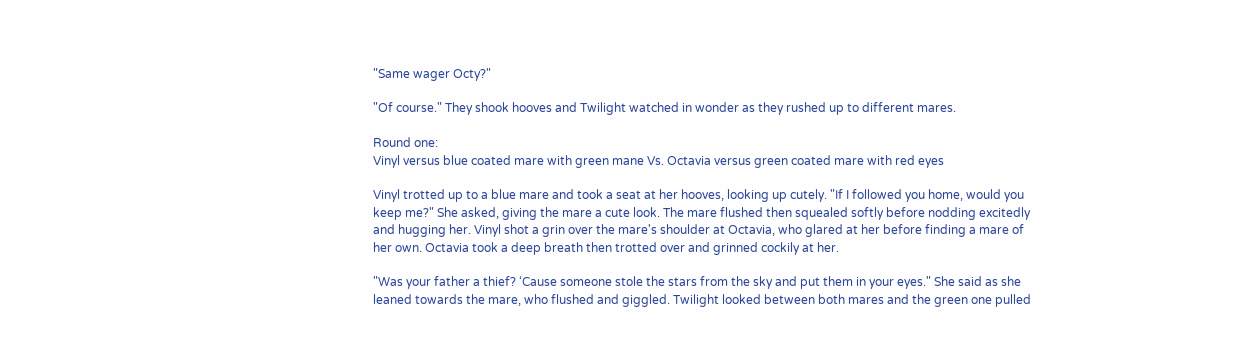"Same wager Octy?"

"Of course." They shook hooves and Twilight watched in wonder as they rushed up to different mares.

Round one:
Vinyl versus blue coated mare with green mane Vs. Octavia versus green coated mare with red eyes

Vinyl trotted up to a blue mare and took a seat at her hooves, looking up cutely. "If I followed you home, would you keep me?" She asked, giving the mare a cute look. The mare flushed then squealed softly before nodding excitedly and hugging her. Vinyl shot a grin over the mare's shoulder at Octavia, who glared at her before finding a mare of her own. Octavia took a deep breath then trotted over and grinned cockily at her.

"Was your father a thief? ‘Cause someone stole the stars from the sky and put them in your eyes." She said as she leaned towards the mare, who flushed and giggled. Twilight looked between both mares and the green one pulled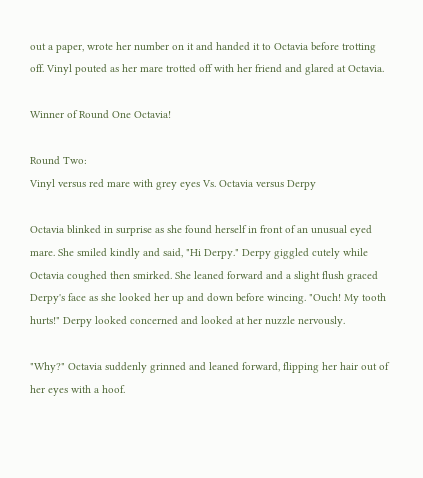out a paper, wrote her number on it and handed it to Octavia before trotting off. Vinyl pouted as her mare trotted off with her friend and glared at Octavia.

Winner of Round One Octavia!

Round Two:
Vinyl versus red mare with grey eyes Vs. Octavia versus Derpy

Octavia blinked in surprise as she found herself in front of an unusual eyed mare. She smiled kindly and said, "Hi Derpy." Derpy giggled cutely while Octavia coughed then smirked. She leaned forward and a slight flush graced Derpy's face as she looked her up and down before wincing. "Ouch! My tooth hurts!" Derpy looked concerned and looked at her nuzzle nervously.

"Why?" Octavia suddenly grinned and leaned forward, flipping her hair out of her eyes with a hoof.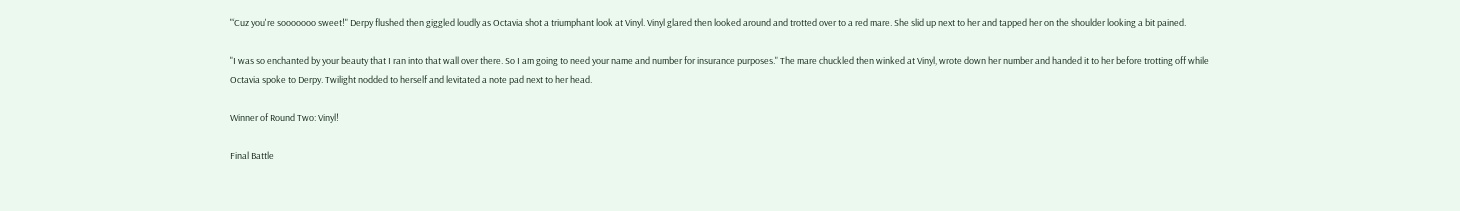"‘Cuz you're sooooooo sweet!" Derpy flushed then giggled loudly as Octavia shot a triumphant look at Vinyl. Vinyl glared then looked around and trotted over to a red mare. She slid up next to her and tapped her on the shoulder looking a bit pained.

"I was so enchanted by your beauty that I ran into that wall over there. So I am going to need your name and number for insurance purposes." The mare chuckled then winked at Vinyl, wrote down her number and handed it to her before trotting off while Octavia spoke to Derpy. Twilight nodded to herself and levitated a note pad next to her head.

Winner of Round Two: Vinyl!

Final Battle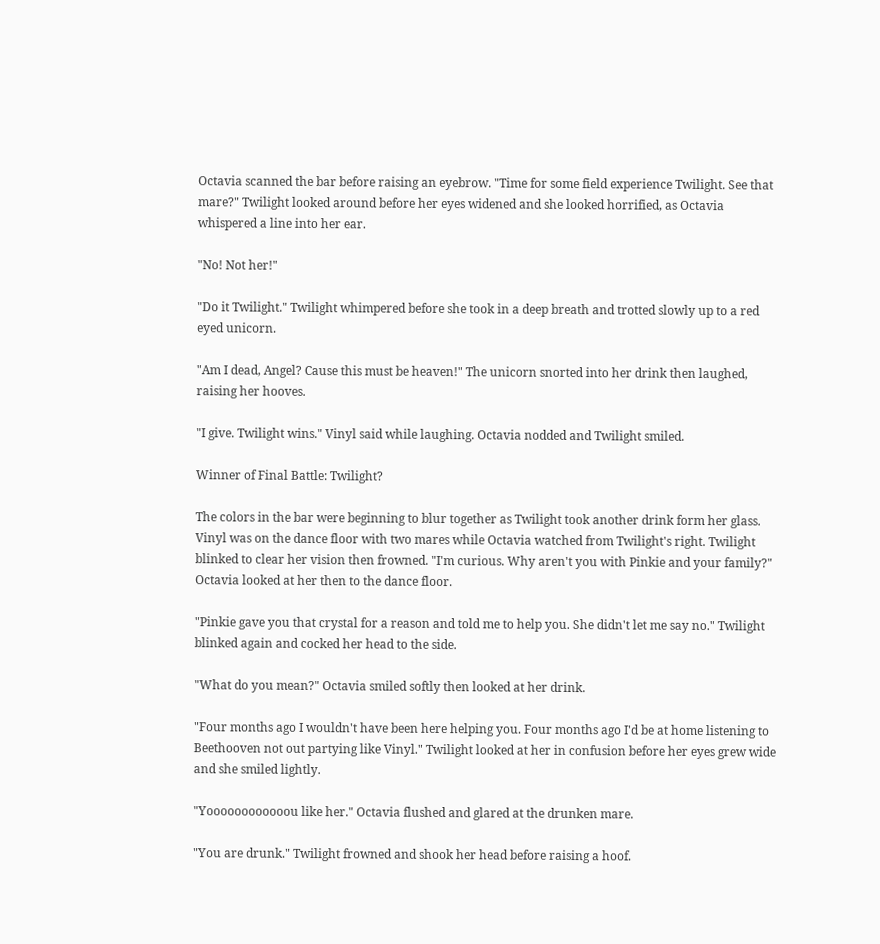Octavia scanned the bar before raising an eyebrow. "Time for some field experience Twilight. See that mare?" Twilight looked around before her eyes widened and she looked horrified, as Octavia whispered a line into her ear.

"No! Not her!"

"Do it Twilight." Twilight whimpered before she took in a deep breath and trotted slowly up to a red eyed unicorn.

"Am I dead, Angel? Cause this must be heaven!" The unicorn snorted into her drink then laughed, raising her hooves.

"I give. Twilight wins." Vinyl said while laughing. Octavia nodded and Twilight smiled.

Winner of Final Battle: Twilight?

The colors in the bar were beginning to blur together as Twilight took another drink form her glass. Vinyl was on the dance floor with two mares while Octavia watched from Twilight's right. Twilight blinked to clear her vision then frowned. "I'm curious. Why aren't you with Pinkie and your family?" Octavia looked at her then to the dance floor.

"Pinkie gave you that crystal for a reason and told me to help you. She didn't let me say no." Twilight blinked again and cocked her head to the side.

"What do you mean?" Octavia smiled softly then looked at her drink.

"Four months ago I wouldn't have been here helping you. Four months ago I'd be at home listening to Beethooven not out partying like Vinyl." Twilight looked at her in confusion before her eyes grew wide and she smiled lightly.

"Yoooooooooooou like her." Octavia flushed and glared at the drunken mare.

"You are drunk." Twilight frowned and shook her head before raising a hoof.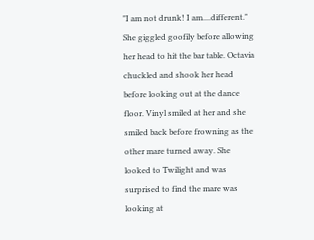"I am not drunk! I am....different." She giggled goofily before allowing her head to hit the bar table. Octavia chuckled and shook her head before looking out at the dance floor. Vinyl smiled at her and she smiled back before frowning as the other mare turned away. She looked to Twilight and was surprised to find the mare was looking at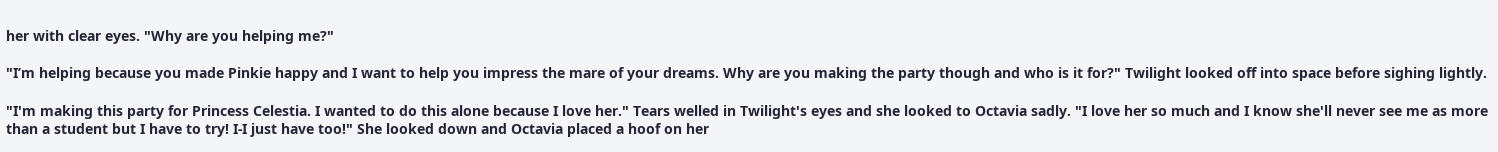her with clear eyes. "Why are you helping me?"

"I’m helping because you made Pinkie happy and I want to help you impress the mare of your dreams. Why are you making the party though and who is it for?" Twilight looked off into space before sighing lightly.

"I'm making this party for Princess Celestia. I wanted to do this alone because I love her." Tears welled in Twilight's eyes and she looked to Octavia sadly. "I love her so much and I know she'll never see me as more than a student but I have to try! I-I just have too!" She looked down and Octavia placed a hoof on her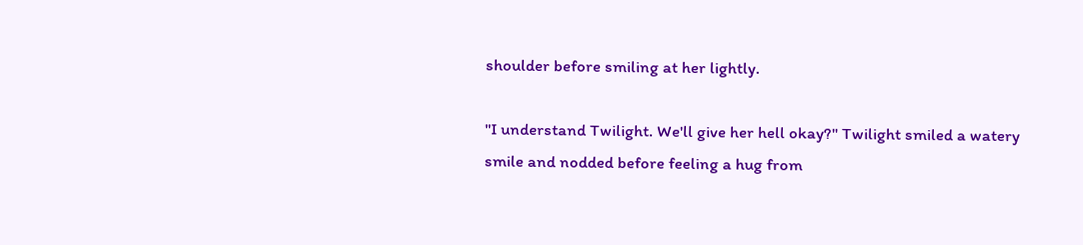shoulder before smiling at her lightly.

"I understand Twilight. We'll give her hell okay?" Twilight smiled a watery smile and nodded before feeling a hug from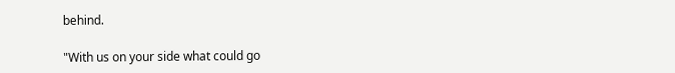behind.

"With us on your side what could go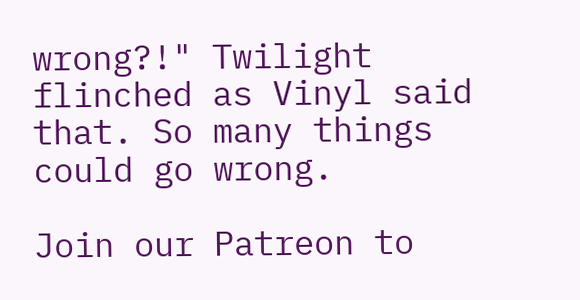wrong?!" Twilight flinched as Vinyl said that. So many things could go wrong.

Join our Patreon to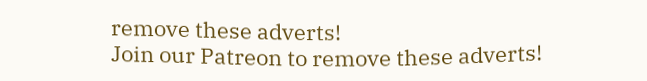remove these adverts!
Join our Patreon to remove these adverts!